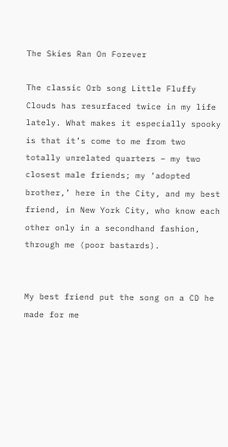The Skies Ran On Forever

The classic Orb song Little Fluffy Clouds has resurfaced twice in my life lately. What makes it especially spooky is that it’s come to me from two totally unrelated quarters – my two closest male friends; my ‘adopted brother,’ here in the City, and my best friend, in New York City, who know each other only in a secondhand fashion, through me (poor bastards).


My best friend put the song on a CD he made for me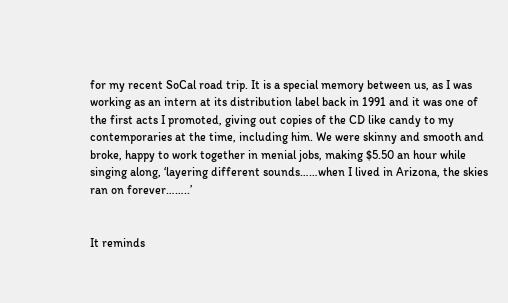for my recent SoCal road trip. It is a special memory between us, as I was working as an intern at its distribution label back in 1991 and it was one of the first acts I promoted, giving out copies of the CD like candy to my contemporaries at the time, including him. We were skinny and smooth and broke, happy to work together in menial jobs, making $5.50 an hour while singing along, ‘layering different sounds……when I lived in Arizona, the skies ran on forever……..’


It reminds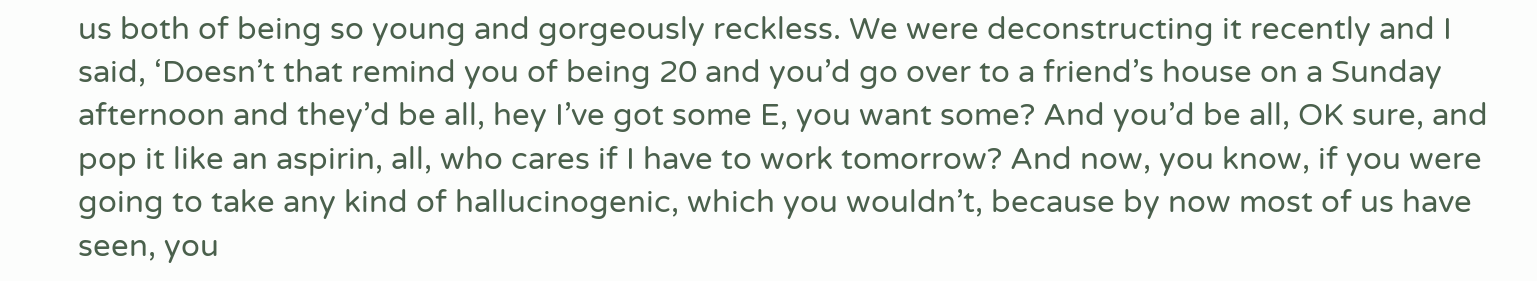us both of being so young and gorgeously reckless. We were deconstructing it recently and I said, ‘Doesn’t that remind you of being 20 and you’d go over to a friend’s house on a Sunday afternoon and they’d be all, hey I’ve got some E, you want some? And you’d be all, OK sure, and pop it like an aspirin, all, who cares if I have to work tomorrow? And now, you know, if you were going to take any kind of hallucinogenic, which you wouldn’t, because by now most of us have seen, you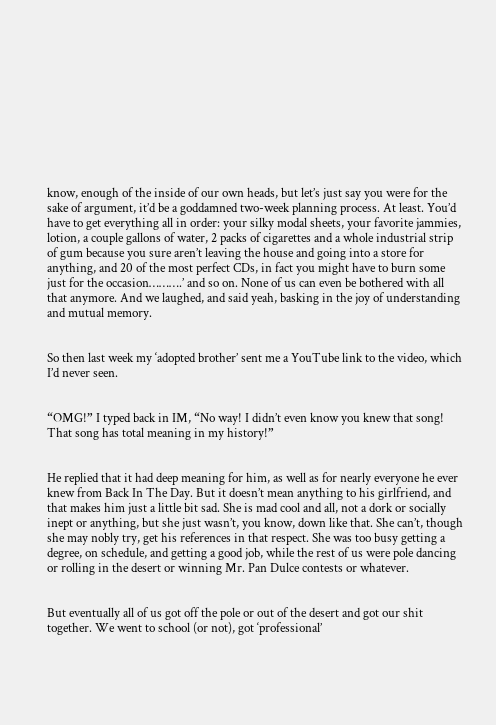know, enough of the inside of our own heads, but let’s just say you were for the sake of argument, it’d be a goddamned two-week planning process. At least. You’d have to get everything all in order: your silky modal sheets, your favorite jammies, lotion, a couple gallons of water, 2 packs of cigarettes and a whole industrial strip of gum because you sure aren’t leaving the house and going into a store for anything, and 20 of the most perfect CDs, in fact you might have to burn some just for the occasion……….’ and so on. None of us can even be bothered with all that anymore. And we laughed, and said yeah, basking in the joy of understanding and mutual memory.


So then last week my ‘adopted brother’ sent me a YouTube link to the video, which I’d never seen.


“OMG!” I typed back in IM, “No way! I didn’t even know you knew that song! That song has total meaning in my history!”


He replied that it had deep meaning for him, as well as for nearly everyone he ever knew from Back In The Day. But it doesn’t mean anything to his girlfriend, and that makes him just a little bit sad. She is mad cool and all, not a dork or socially inept or anything, but she just wasn’t, you know, down like that. She can’t, though she may nobly try, get his references in that respect. She was too busy getting a degree, on schedule, and getting a good job, while the rest of us were pole dancing or rolling in the desert or winning Mr. Pan Dulce contests or whatever.


But eventually all of us got off the pole or out of the desert and got our shit together. We went to school (or not), got ‘professional’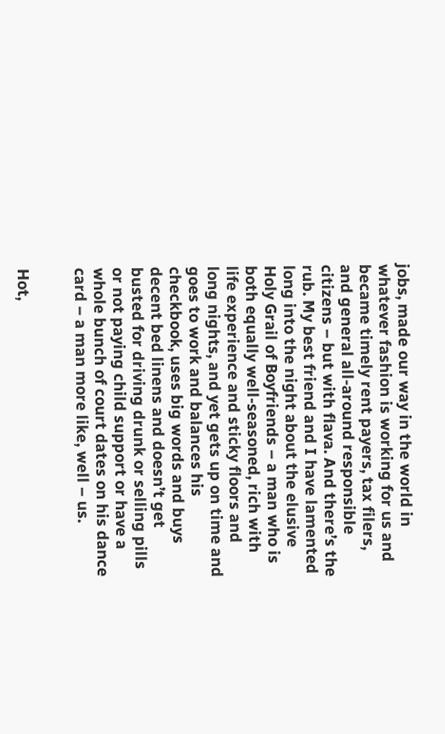jobs, made our way in the world in whatever fashion is working for us and became timely rent payers, tax filers, and general all-around responsible citizens – but with flava. And there’s the rub. My best friend and I have lamented long into the night about the elusive Holy Grail of Boyfriends – a man who is both equally well-seasoned, rich with life experience and sticky floors and long nights, and yet gets up on time and goes to work and balances his checkbook, uses big words and buys decent bed linens and doesn’t get busted for driving drunk or selling pills or not paying child support or have a whole bunch of court dates on his dance card – a man more like, well – us.


Hot,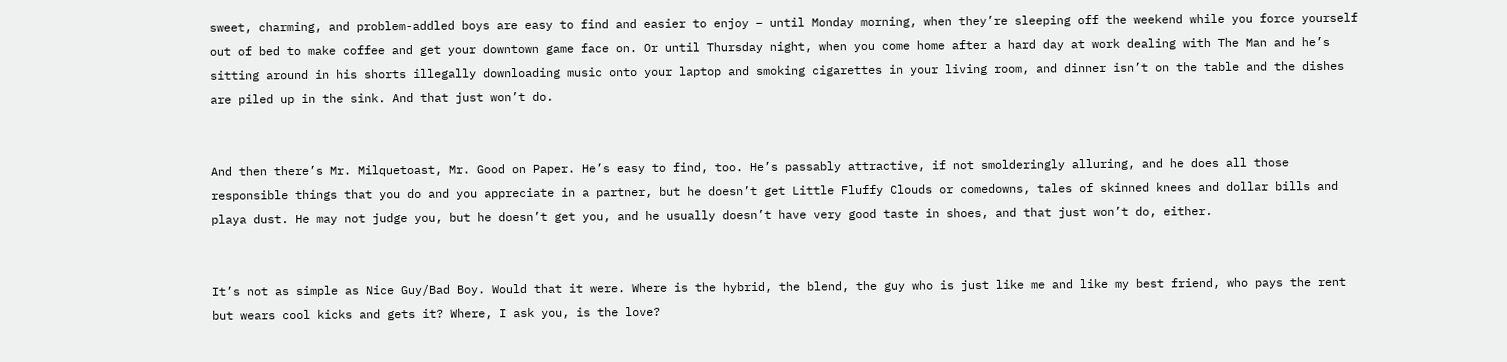sweet, charming, and problem-addled boys are easy to find and easier to enjoy – until Monday morning, when they’re sleeping off the weekend while you force yourself out of bed to make coffee and get your downtown game face on. Or until Thursday night, when you come home after a hard day at work dealing with The Man and he’s sitting around in his shorts illegally downloading music onto your laptop and smoking cigarettes in your living room, and dinner isn’t on the table and the dishes are piled up in the sink. And that just won’t do.


And then there’s Mr. Milquetoast, Mr. Good on Paper. He’s easy to find, too. He’s passably attractive, if not smolderingly alluring, and he does all those responsible things that you do and you appreciate in a partner, but he doesn’t get Little Fluffy Clouds or comedowns, tales of skinned knees and dollar bills and playa dust. He may not judge you, but he doesn’t get you, and he usually doesn’t have very good taste in shoes, and that just won’t do, either.


It’s not as simple as Nice Guy/Bad Boy. Would that it were. Where is the hybrid, the blend, the guy who is just like me and like my best friend, who pays the rent but wears cool kicks and gets it? Where, I ask you, is the love?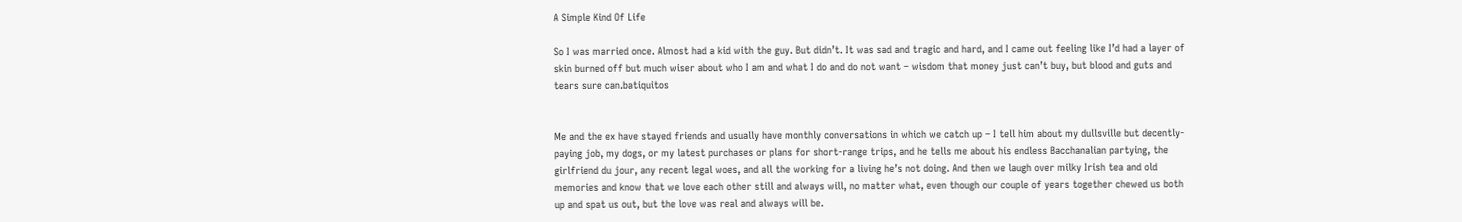A Simple Kind Of Life

So I was married once. Almost had a kid with the guy. But didn’t. It was sad and tragic and hard, and I came out feeling like I’d had a layer of skin burned off but much wiser about who I am and what I do and do not want – wisdom that money just can’t buy, but blood and guts and tears sure can.batiquitos


Me and the ex have stayed friends and usually have monthly conversations in which we catch up – I tell him about my dullsville but decently-paying job, my dogs, or my latest purchases or plans for short-range trips, and he tells me about his endless Bacchanalian partying, the girlfriend du jour, any recent legal woes, and all the working for a living he’s not doing. And then we laugh over milky Irish tea and old memories and know that we love each other still and always will, no matter what, even though our couple of years together chewed us both up and spat us out, but the love was real and always will be.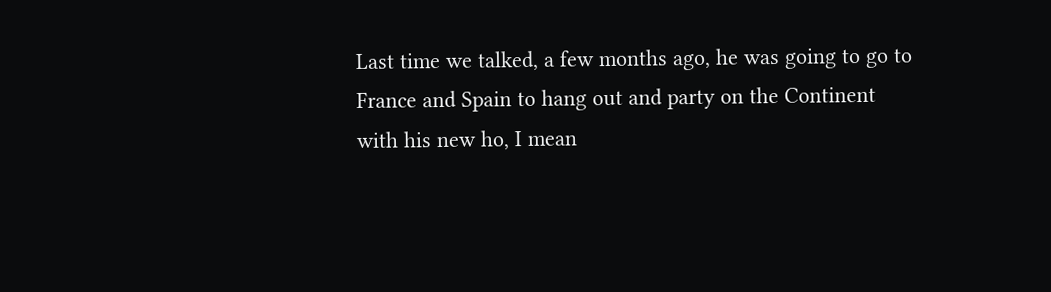Last time we talked, a few months ago, he was going to go to France and Spain to hang out and party on the Continent with his new ho, I mean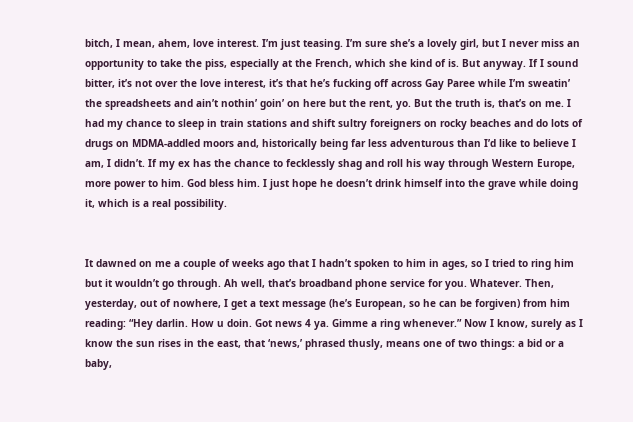bitch, I mean, ahem, love interest. I’m just teasing. I’m sure she’s a lovely girl, but I never miss an opportunity to take the piss, especially at the French, which she kind of is. But anyway. If I sound bitter, it’s not over the love interest, it’s that he’s fucking off across Gay Paree while I’m sweatin’ the spreadsheets and ain’t nothin’ goin’ on here but the rent, yo. But the truth is, that’s on me. I had my chance to sleep in train stations and shift sultry foreigners on rocky beaches and do lots of drugs on MDMA-addled moors and, historically being far less adventurous than I’d like to believe I am, I didn’t. If my ex has the chance to fecklessly shag and roll his way through Western Europe, more power to him. God bless him. I just hope he doesn’t drink himself into the grave while doing it, which is a real possibility.


It dawned on me a couple of weeks ago that I hadn’t spoken to him in ages, so I tried to ring him but it wouldn’t go through. Ah well, that’s broadband phone service for you. Whatever. Then, yesterday, out of nowhere, I get a text message (he’s European, so he can be forgiven) from him reading: “Hey darlin. How u doin. Got news 4 ya. Gimme a ring whenever.” Now I know, surely as I know the sun rises in the east, that ‘news,’ phrased thusly, means one of two things: a bid or a baby,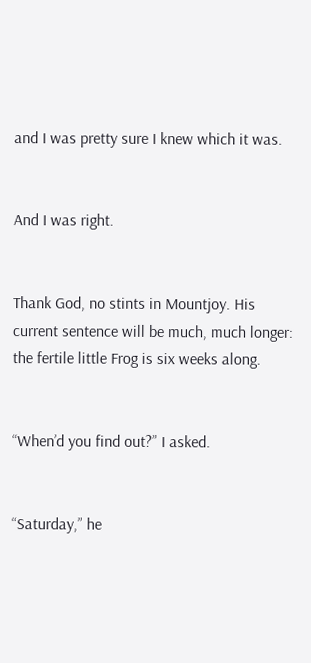and I was pretty sure I knew which it was.


And I was right.


Thank God, no stints in Mountjoy. His current sentence will be much, much longer: the fertile little Frog is six weeks along.


“When’d you find out?” I asked.


“Saturday,” he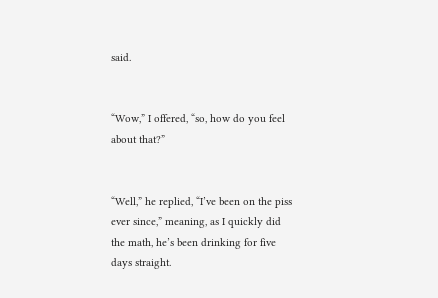said.


“Wow,” I offered, “so, how do you feel about that?”


“Well,” he replied, “I’ve been on the piss ever since,” meaning, as I quickly did the math, he’s been drinking for five days straight.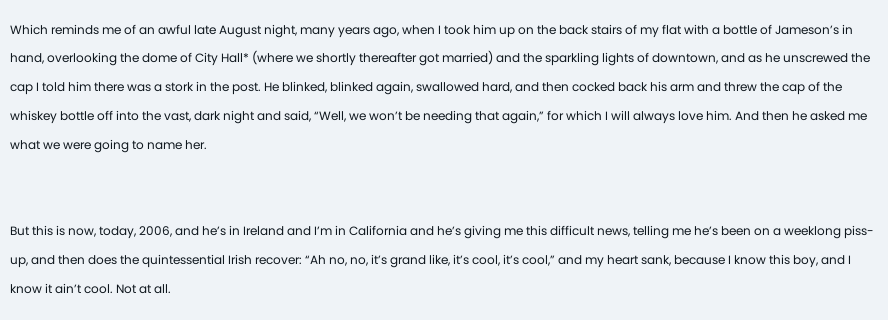Which reminds me of an awful late August night, many years ago, when I took him up on the back stairs of my flat with a bottle of Jameson’s in hand, overlooking the dome of City Hall* (where we shortly thereafter got married) and the sparkling lights of downtown, and as he unscrewed the cap I told him there was a stork in the post. He blinked, blinked again, swallowed hard, and then cocked back his arm and threw the cap of the whiskey bottle off into the vast, dark night and said, “Well, we won’t be needing that again,” for which I will always love him. And then he asked me what we were going to name her.


But this is now, today, 2006, and he’s in Ireland and I’m in California and he’s giving me this difficult news, telling me he’s been on a weeklong piss-up, and then does the quintessential Irish recover: “Ah no, no, it’s grand like, it’s cool, it’s cool,” and my heart sank, because I know this boy, and I know it ain’t cool. Not at all.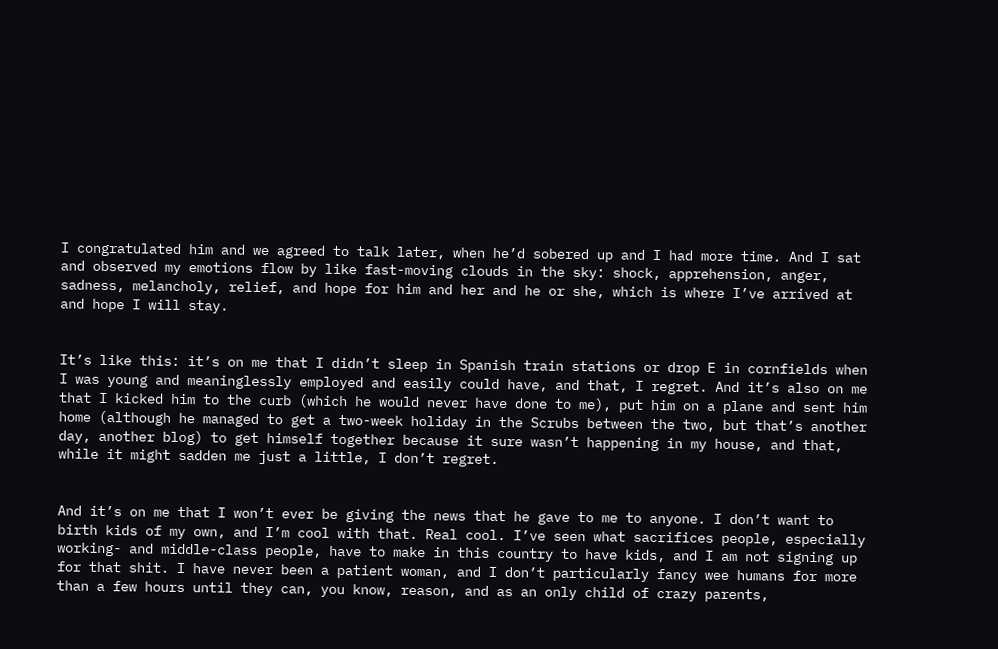I congratulated him and we agreed to talk later, when he’d sobered up and I had more time. And I sat and observed my emotions flow by like fast-moving clouds in the sky: shock, apprehension, anger, sadness, melancholy, relief, and hope for him and her and he or she, which is where I’ve arrived at and hope I will stay.


It’s like this: it’s on me that I didn’t sleep in Spanish train stations or drop E in cornfields when I was young and meaninglessly employed and easily could have, and that, I regret. And it’s also on me that I kicked him to the curb (which he would never have done to me), put him on a plane and sent him home (although he managed to get a two-week holiday in the Scrubs between the two, but that’s another day, another blog) to get himself together because it sure wasn’t happening in my house, and that, while it might sadden me just a little, I don’t regret.


And it’s on me that I won’t ever be giving the news that he gave to me to anyone. I don’t want to birth kids of my own, and I’m cool with that. Real cool. I’ve seen what sacrifices people, especially working- and middle-class people, have to make in this country to have kids, and I am not signing up for that shit. I have never been a patient woman, and I don’t particularly fancy wee humans for more than a few hours until they can, you know, reason, and as an only child of crazy parents,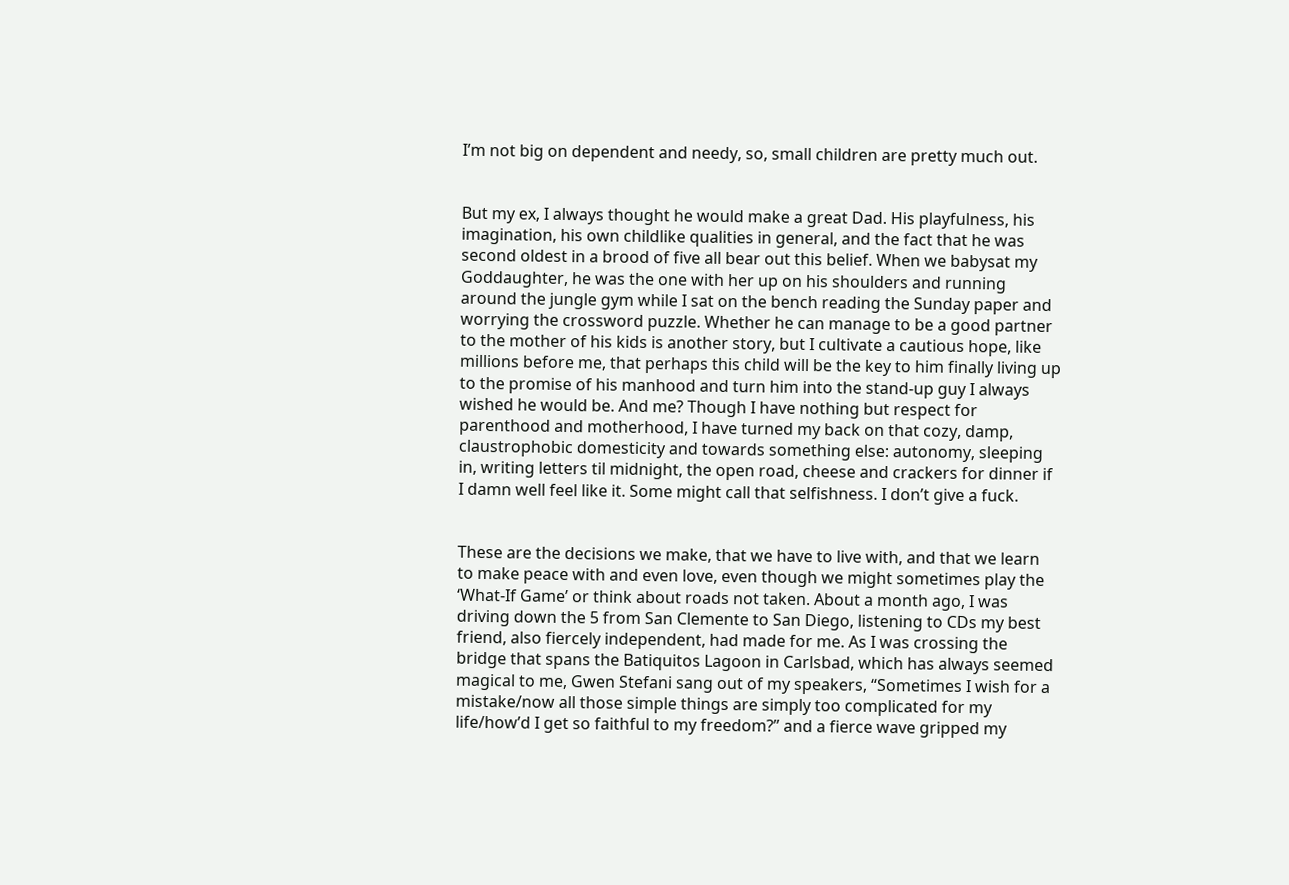I’m not big on dependent and needy, so, small children are pretty much out.


But my ex, I always thought he would make a great Dad. His playfulness, his imagination, his own childlike qualities in general, and the fact that he was second oldest in a brood of five all bear out this belief. When we babysat my Goddaughter, he was the one with her up on his shoulders and running around the jungle gym while I sat on the bench reading the Sunday paper and worrying the crossword puzzle. Whether he can manage to be a good partner to the mother of his kids is another story, but I cultivate a cautious hope, like millions before me, that perhaps this child will be the key to him finally living up to the promise of his manhood and turn him into the stand-up guy I always wished he would be. And me? Though I have nothing but respect for parenthood and motherhood, I have turned my back on that cozy, damp, claustrophobic domesticity and towards something else: autonomy, sleeping in, writing letters til midnight, the open road, cheese and crackers for dinner if I damn well feel like it. Some might call that selfishness. I don’t give a fuck.


These are the decisions we make, that we have to live with, and that we learn to make peace with and even love, even though we might sometimes play the ‘What-If Game’ or think about roads not taken. About a month ago, I was driving down the 5 from San Clemente to San Diego, listening to CDs my best friend, also fiercely independent, had made for me. As I was crossing the bridge that spans the Batiquitos Lagoon in Carlsbad, which has always seemed magical to me, Gwen Stefani sang out of my speakers, “Sometimes I wish for a mistake/now all those simple things are simply too complicated for my life/how’d I get so faithful to my freedom?” and a fierce wave gripped my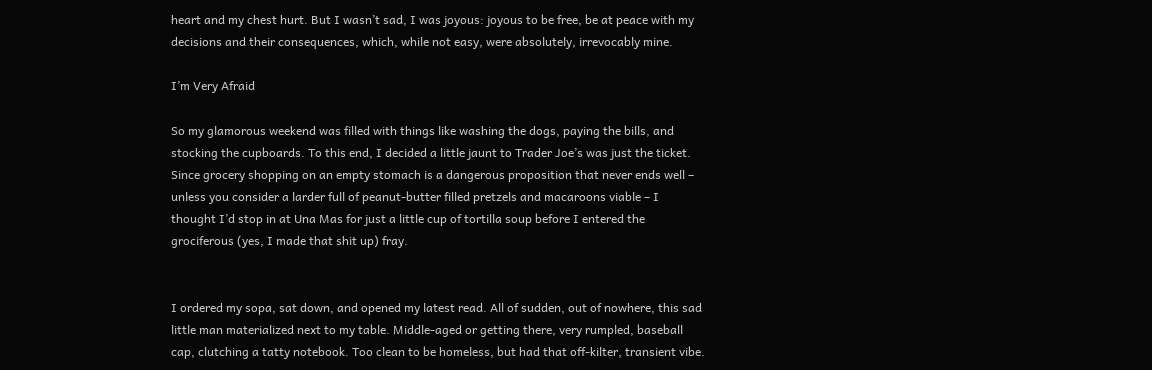heart and my chest hurt. But I wasn’t sad, I was joyous: joyous to be free, be at peace with my decisions and their consequences, which, while not easy, were absolutely, irrevocably mine.

I’m Very Afraid

So my glamorous weekend was filled with things like washing the dogs, paying the bills, and stocking the cupboards. To this end, I decided a little jaunt to Trader Joe’s was just the ticket. Since grocery shopping on an empty stomach is a dangerous proposition that never ends well – unless you consider a larder full of peanut-butter filled pretzels and macaroons viable – I thought I’d stop in at Una Mas for just a little cup of tortilla soup before I entered the grociferous (yes, I made that shit up) fray.


I ordered my sopa, sat down, and opened my latest read. All of sudden, out of nowhere, this sad little man materialized next to my table. Middle-aged or getting there, very rumpled, baseball cap, clutching a tatty notebook. Too clean to be homeless, but had that off-kilter, transient vibe.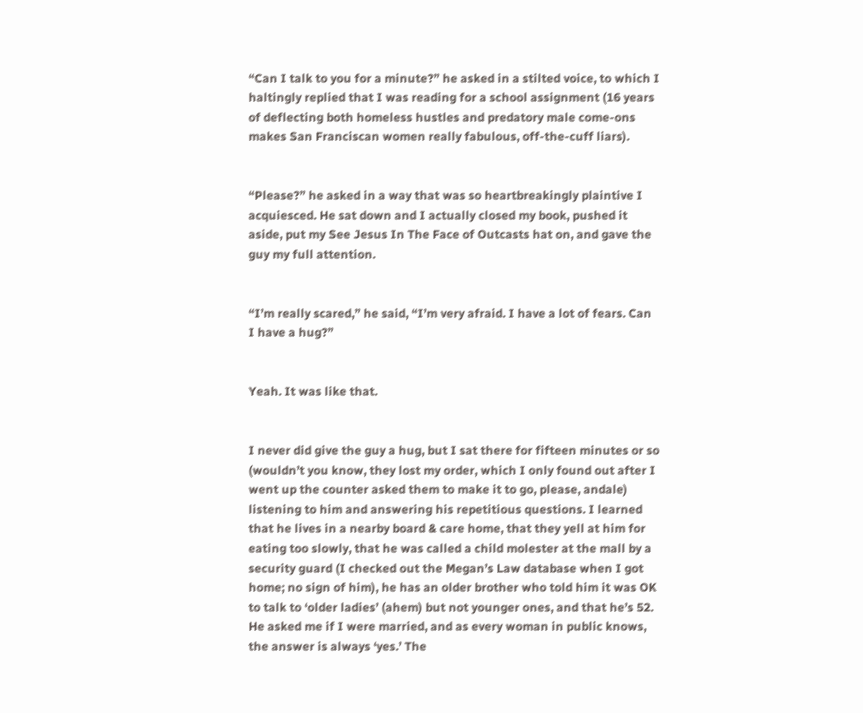“Can I talk to you for a minute?” he asked in a stilted voice, to which I haltingly replied that I was reading for a school assignment (16 years of deflecting both homeless hustles and predatory male come-ons makes San Franciscan women really fabulous, off-the-cuff liars).


“Please?” he asked in a way that was so heartbreakingly plaintive I acquiesced. He sat down and I actually closed my book, pushed it aside, put my See Jesus In The Face of Outcasts hat on, and gave the guy my full attention.


“I’m really scared,” he said, “I’m very afraid. I have a lot of fears. Can I have a hug?”


Yeah. It was like that.


I never did give the guy a hug, but I sat there for fifteen minutes or so (wouldn’t you know, they lost my order, which I only found out after I went up the counter asked them to make it to go, please, andale) listening to him and answering his repetitious questions. I learned that he lives in a nearby board & care home, that they yell at him for eating too slowly, that he was called a child molester at the mall by a security guard (I checked out the Megan’s Law database when I got home; no sign of him), he has an older brother who told him it was OK to talk to ‘older ladies’ (ahem) but not younger ones, and that he’s 52. He asked me if I were married, and as every woman in public knows, the answer is always ‘yes.’ The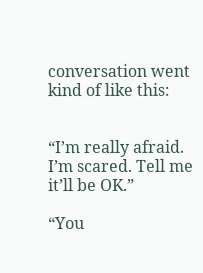conversation went kind of like this:


“I’m really afraid. I’m scared. Tell me it’ll be OK.”

“You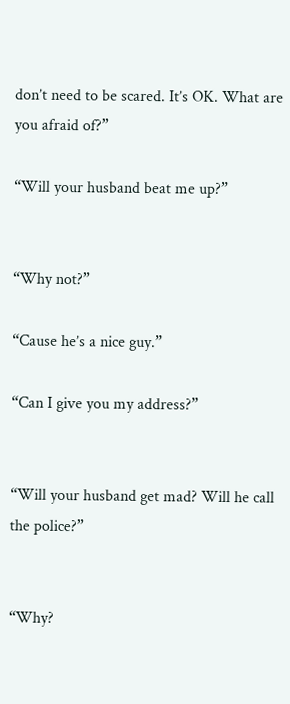don’t need to be scared. It’s OK. What are you afraid of?”

“Will your husband beat me up?”


“Why not?”

“Cause he’s a nice guy.”

“Can I give you my address?”


“Will your husband get mad? Will he call the police?”


“Why?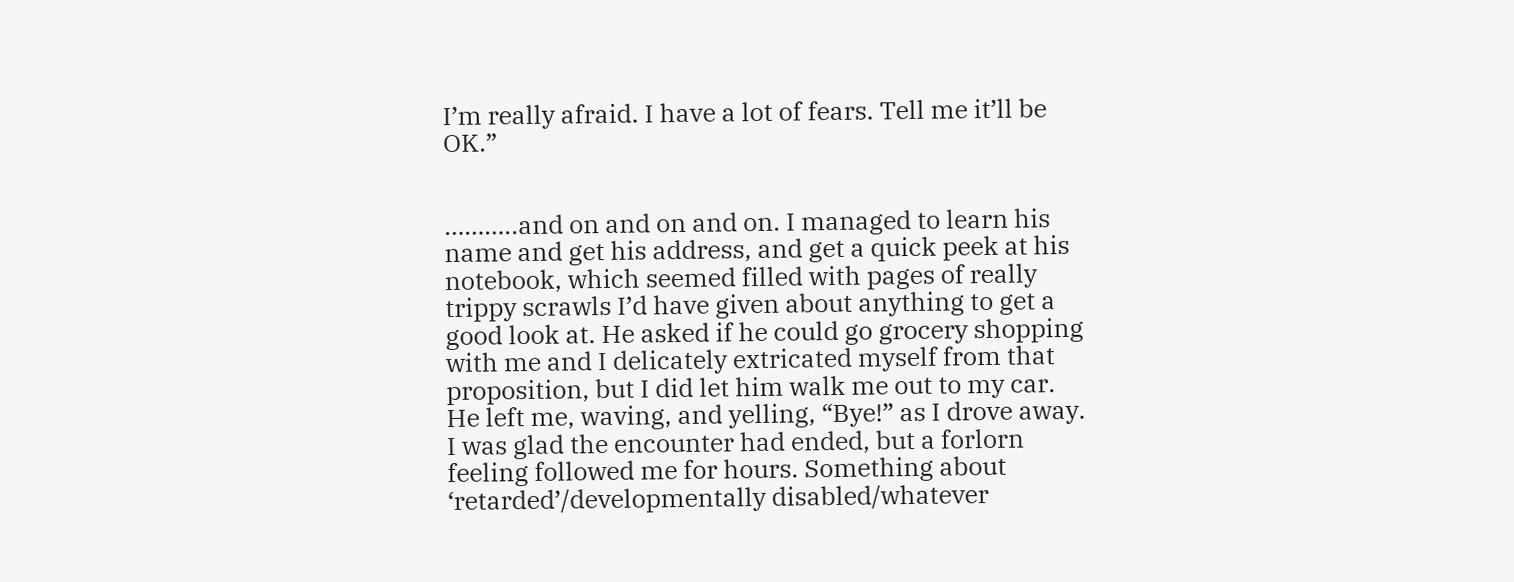I’m really afraid. I have a lot of fears. Tell me it’ll be OK.”


………..and on and on and on. I managed to learn his name and get his address, and get a quick peek at his notebook, which seemed filled with pages of really trippy scrawls I’d have given about anything to get a good look at. He asked if he could go grocery shopping with me and I delicately extricated myself from that proposition, but I did let him walk me out to my car. He left me, waving, and yelling, “Bye!” as I drove away. I was glad the encounter had ended, but a forlorn feeling followed me for hours. Something about ‘retarded’/developmentally disabled/whatever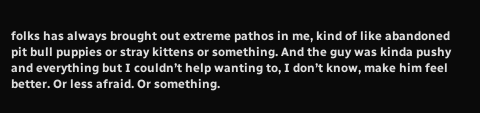folks has always brought out extreme pathos in me, kind of like abandoned pit bull puppies or stray kittens or something. And the guy was kinda pushy and everything but I couldn’t help wanting to, I don’t know, make him feel better. Or less afraid. Or something.